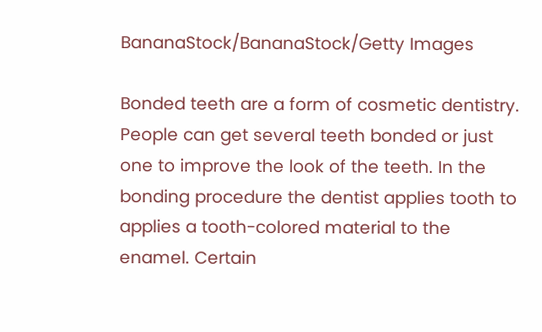BananaStock/BananaStock/Getty Images

Bonded teeth are a form of cosmetic dentistry. People can get several teeth bonded or just one to improve the look of the teeth. In the bonding procedure the dentist applies tooth to applies a tooth-colored material to the enamel. Certain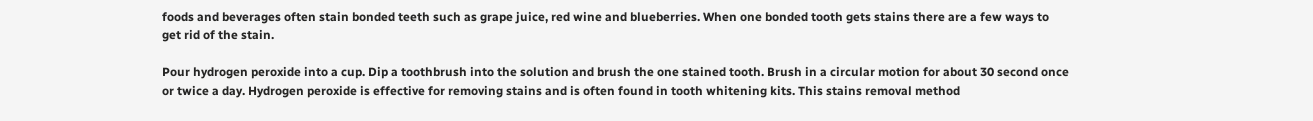foods and beverages often stain bonded teeth such as grape juice, red wine and blueberries. When one bonded tooth gets stains there are a few ways to get rid of the stain.

Pour hydrogen peroxide into a cup. Dip a toothbrush into the solution and brush the one stained tooth. Brush in a circular motion for about 30 second once or twice a day. Hydrogen peroxide is effective for removing stains and is often found in tooth whitening kits. This stains removal method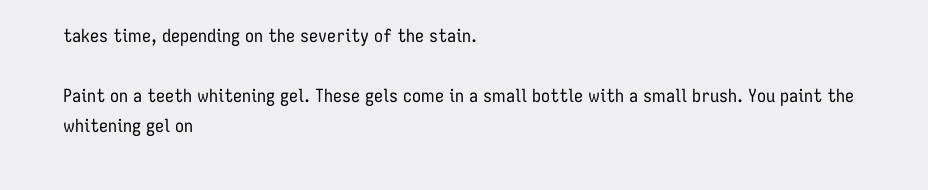takes time, depending on the severity of the stain.

Paint on a teeth whitening gel. These gels come in a small bottle with a small brush. You paint the whitening gel on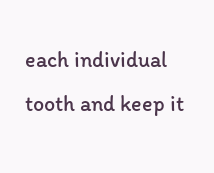each individual tooth and keep it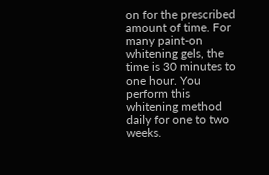on for the prescribed amount of time. For many paint-on whitening gels, the time is 30 minutes to one hour. You perform this whitening method daily for one to two weeks.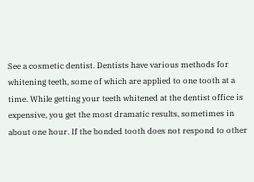See a cosmetic dentist. Dentists have various methods for whitening teeth, some of which are applied to one tooth at a time. While getting your teeth whitened at the dentist office is expensive, you get the most dramatic results, sometimes in about one hour. If the bonded tooth does not respond to other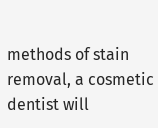methods of stain removal, a cosmetic dentist will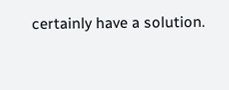certainly have a solution.